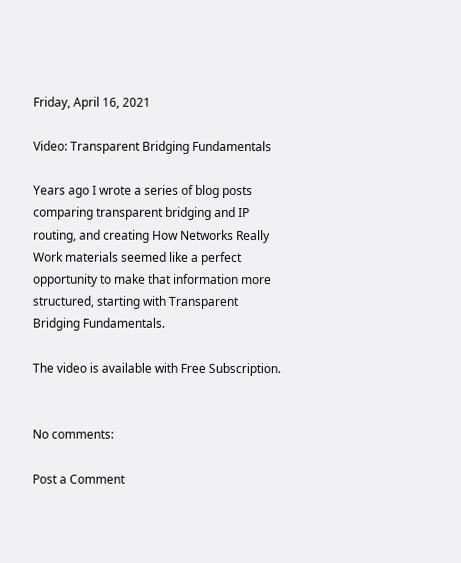Friday, April 16, 2021

Video: Transparent Bridging Fundamentals

Years ago I wrote a series of blog posts comparing transparent bridging and IP routing, and creating How Networks Really Work materials seemed like a perfect opportunity to make that information more structured, starting with Transparent Bridging Fundamentals.

The video is available with Free Subscription.


No comments:

Post a Comment